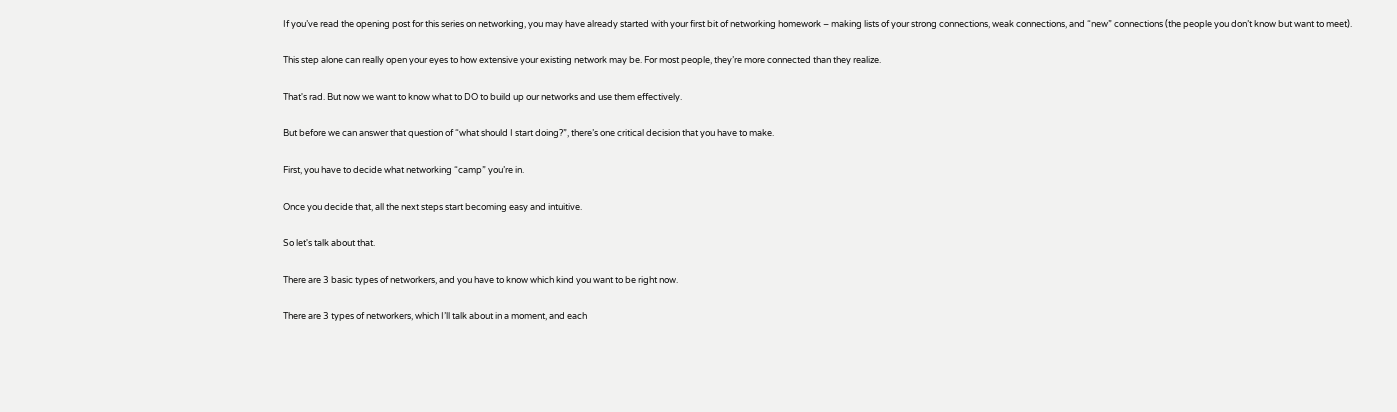If you’ve read the opening post for this series on networking, you may have already started with your first bit of networking homework – making lists of your strong connections, weak connections, and “new” connections (the people you don’t know but want to meet).

This step alone can really open your eyes to how extensive your existing network may be. For most people, they’re more connected than they realize.

That's rad. But now we want to know what to DO to build up our networks and use them effectively.

But before we can answer that question of “what should I start doing?”, there’s one critical decision that you have to make.

First, you have to decide what networking “camp” you’re in.

Once you decide that, all the next steps start becoming easy and intuitive.

So let's talk about that.

There are 3 basic types of networkers, and you have to know which kind you want to be right now.

There are 3 types of networkers, which I’ll talk about in a moment, and each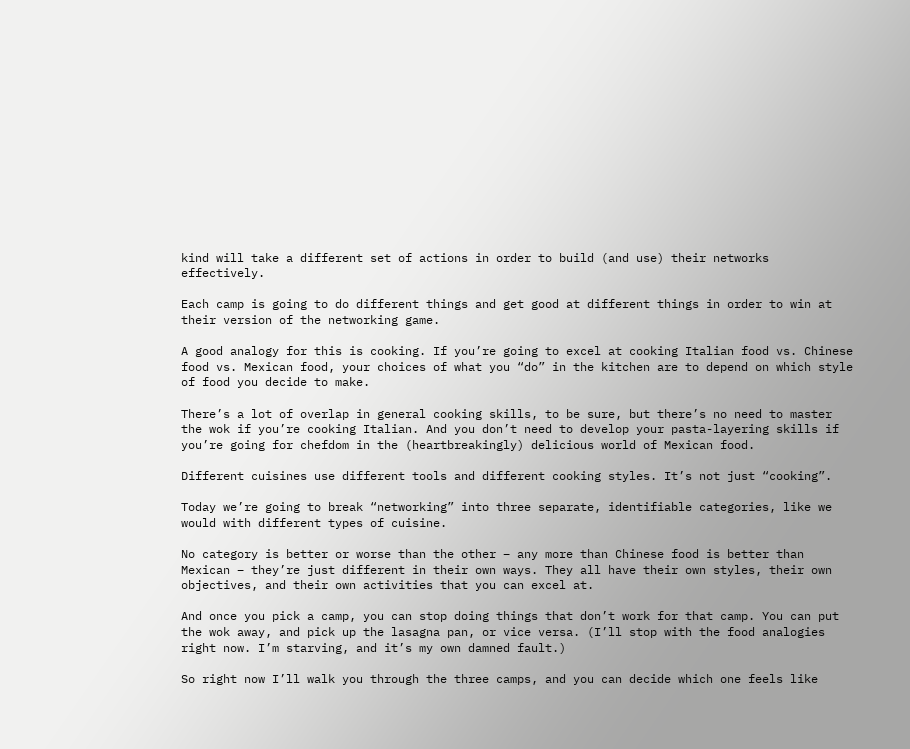kind will take a different set of actions in order to build (and use) their networks effectively.

Each camp is going to do different things and get good at different things in order to win at their version of the networking game.

A good analogy for this is cooking. If you’re going to excel at cooking Italian food vs. Chinese food vs. Mexican food, your choices of what you “do” in the kitchen are to depend on which style of food you decide to make.

There’s a lot of overlap in general cooking skills, to be sure, but there’s no need to master the wok if you’re cooking Italian. And you don’t need to develop your pasta-layering skills if you’re going for chefdom in the (heartbreakingly) delicious world of Mexican food.

Different cuisines use different tools and different cooking styles. It’s not just “cooking”.

Today we’re going to break “networking” into three separate, identifiable categories, like we would with different types of cuisine.

No category is better or worse than the other – any more than Chinese food is better than Mexican – they’re just different in their own ways. They all have their own styles, their own objectives, and their own activities that you can excel at.

And once you pick a camp, you can stop doing things that don’t work for that camp. You can put the wok away, and pick up the lasagna pan, or vice versa. (I’ll stop with the food analogies right now. I’m starving, and it’s my own damned fault.)

So right now I’ll walk you through the three camps, and you can decide which one feels like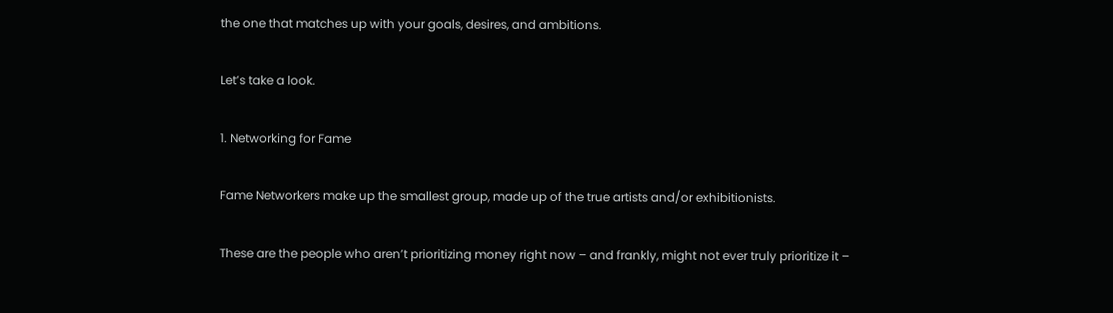the one that matches up with your goals, desires, and ambitions.

Let’s take a look.

1. Networking for Fame

Fame Networkers make up the smallest group, made up of the true artists and/or exhibitionists.

These are the people who aren’t prioritizing money right now – and frankly, might not ever truly prioritize it –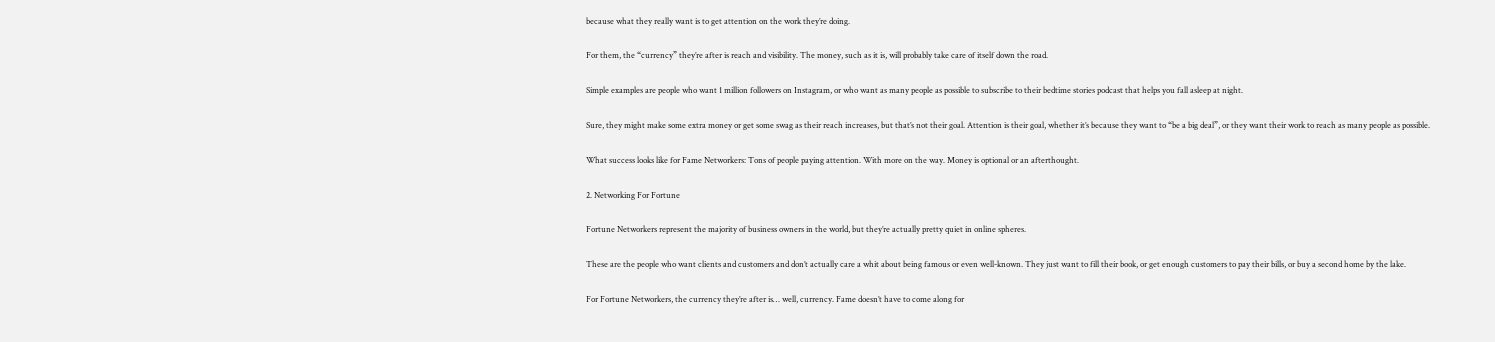because what they really want is to get attention on the work they’re doing.

For them, the “currency” they’re after is reach and visibility. The money, such as it is, will probably take care of itself down the road.

Simple examples are people who want 1 million followers on Instagram, or who want as many people as possible to subscribe to their bedtime stories podcast that helps you fall asleep at night.

Sure, they might make some extra money or get some swag as their reach increases, but that’s not their goal. Attention is their goal, whether it’s because they want to “be a big deal”, or they want their work to reach as many people as possible.

What success looks like for Fame Networkers: Tons of people paying attention. With more on the way. Money is optional or an afterthought.

2. Networking For Fortune

Fortune Networkers represent the majority of business owners in the world, but they’re actually pretty quiet in online spheres.

These are the people who want clients and customers and don’t actually care a whit about being famous or even well-known. They just want to fill their book, or get enough customers to pay their bills, or buy a second home by the lake.

For Fortune Networkers, the currency they’re after is… well, currency. Fame doesn’t have to come along for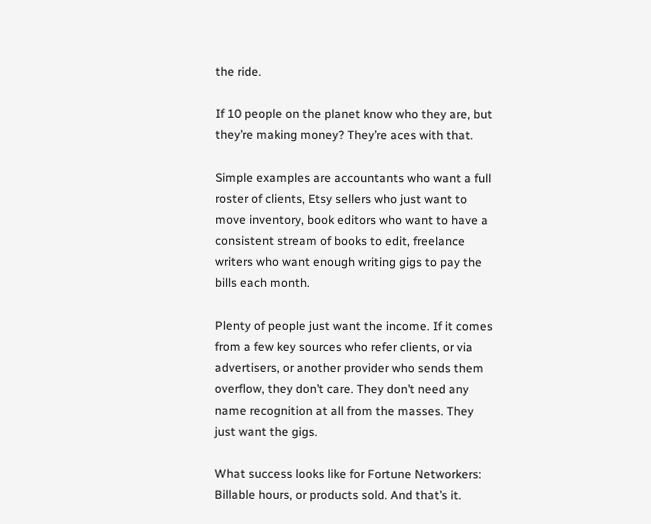the ride.

If 10 people on the planet know who they are, but they’re making money? They’re aces with that.

Simple examples are accountants who want a full roster of clients, Etsy sellers who just want to move inventory, book editors who want to have a consistent stream of books to edit, freelance writers who want enough writing gigs to pay the bills each month.

Plenty of people just want the income. If it comes from a few key sources who refer clients, or via advertisers, or another provider who sends them overflow, they don’t care. They don’t need any name recognition at all from the masses. They just want the gigs.

What success looks like for Fortune Networkers: Billable hours, or products sold. And that’s it.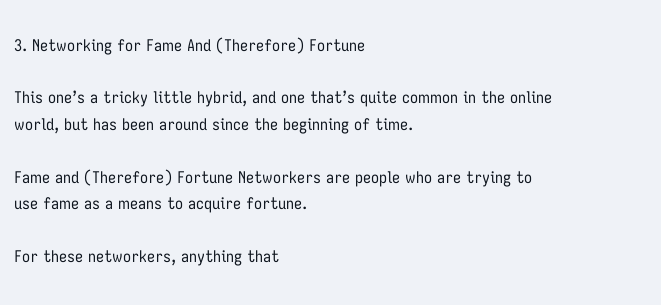3. Networking for Fame And (Therefore) Fortune

This one’s a tricky little hybrid, and one that’s quite common in the online world, but has been around since the beginning of time.

Fame and (Therefore) Fortune Networkers are people who are trying to use fame as a means to acquire fortune.

For these networkers, anything that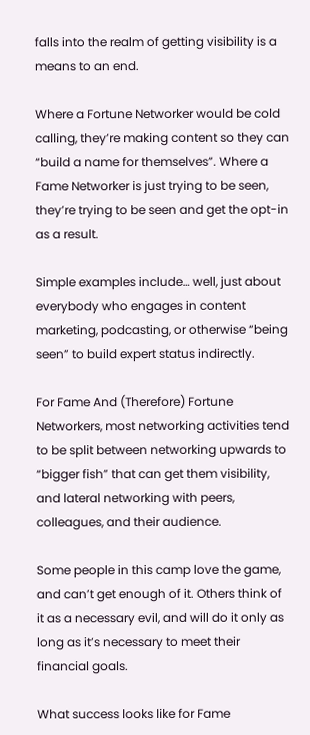falls into the realm of getting visibility is a means to an end.

Where a Fortune Networker would be cold calling, they’re making content so they can “build a name for themselves”. Where a Fame Networker is just trying to be seen, they’re trying to be seen and get the opt-in as a result.

Simple examples include… well, just about everybody who engages in content marketing, podcasting, or otherwise “being seen” to build expert status indirectly.

For Fame And (Therefore) Fortune Networkers, most networking activities tend to be split between networking upwards to “bigger fish” that can get them visibility, and lateral networking with peers, colleagues, and their audience.

Some people in this camp love the game, and can’t get enough of it. Others think of it as a necessary evil, and will do it only as long as it’s necessary to meet their financial goals.

What success looks like for Fame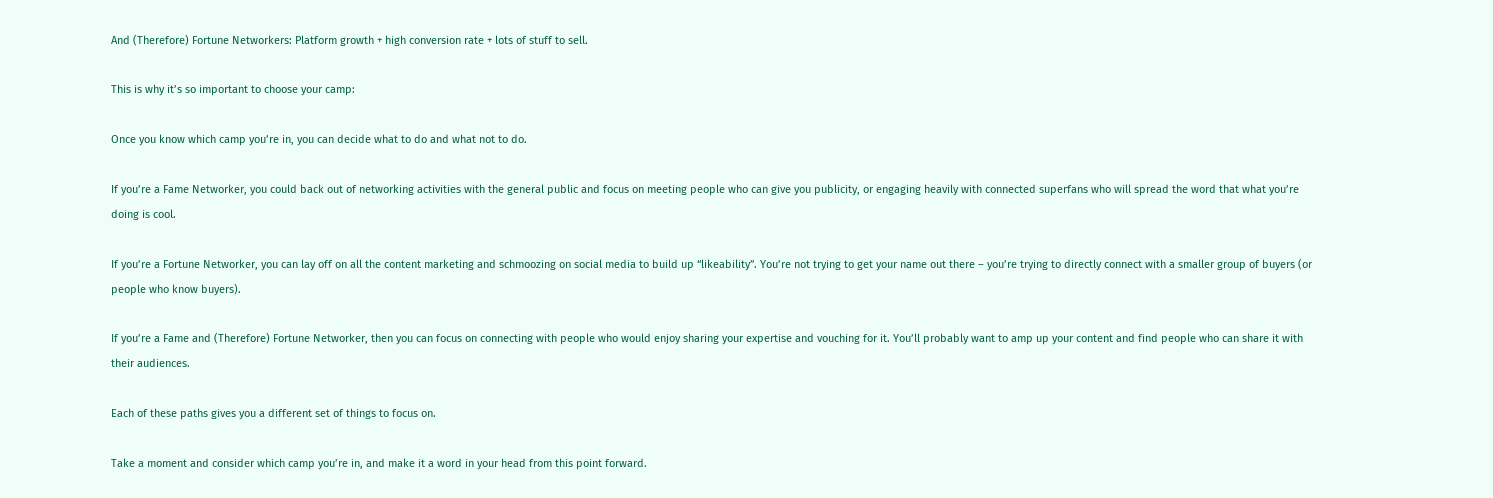And (Therefore) Fortune Networkers: Platform growth + high conversion rate + lots of stuff to sell.

This is why it’s so important to choose your camp:

Once you know which camp you’re in, you can decide what to do and what not to do.

If you’re a Fame Networker, you could back out of networking activities with the general public and focus on meeting people who can give you publicity, or engaging heavily with connected superfans who will spread the word that what you’re doing is cool.

If you’re a Fortune Networker, you can lay off on all the content marketing and schmoozing on social media to build up “likeability”. You’re not trying to get your name out there – you’re trying to directly connect with a smaller group of buyers (or people who know buyers).

If you’re a Fame and (Therefore) Fortune Networker, then you can focus on connecting with people who would enjoy sharing your expertise and vouching for it. You’ll probably want to amp up your content and find people who can share it with their audiences.

Each of these paths gives you a different set of things to focus on.

Take a moment and consider which camp you’re in, and make it a word in your head from this point forward.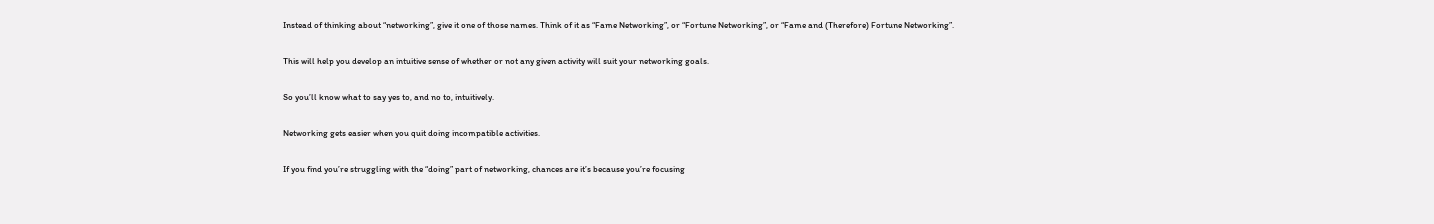Instead of thinking about “networking”, give it one of those names. Think of it as “Fame Networking”, or “Fortune Networking”, or “Fame and (Therefore) Fortune Networking”.

This will help you develop an intuitive sense of whether or not any given activity will suit your networking goals.

So you’ll know what to say yes to, and no to, intuitively.

Networking gets easier when you quit doing incompatible activities.

If you find you’re struggling with the “doing” part of networking, chances are it’s because you’re focusing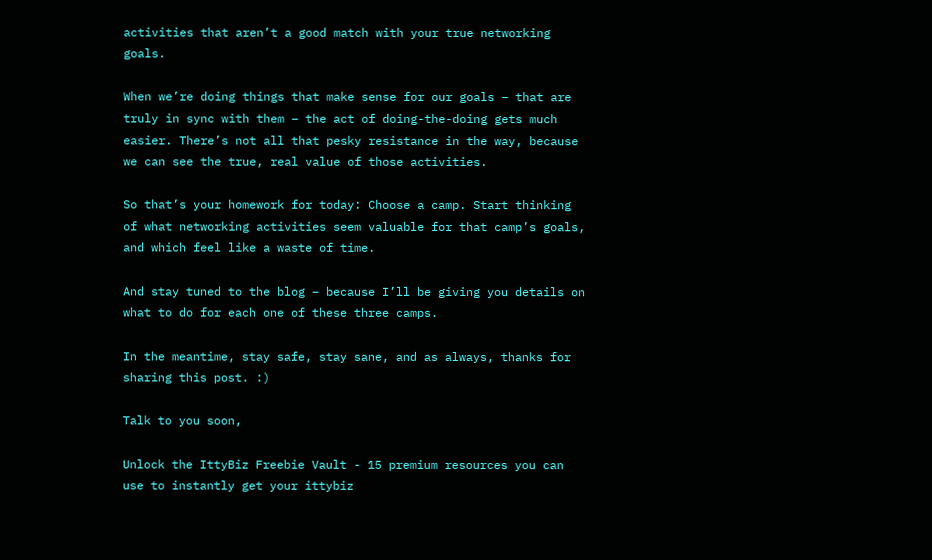activities that aren’t a good match with your true networking goals.

When we’re doing things that make sense for our goals – that are truly in sync with them – the act of doing-the-doing gets much easier. There’s not all that pesky resistance in the way, because we can see the true, real value of those activities.

So that’s your homework for today: Choose a camp. Start thinking of what networking activities seem valuable for that camp’s goals, and which feel like a waste of time.

And stay tuned to the blog – because I’ll be giving you details on what to do for each one of these three camps.

In the meantime, stay safe, stay sane, and as always, thanks for sharing this post. :)

Talk to you soon,

Unlock the IttyBiz Freebie Vault - 15 premium resources you can use to instantly get your ittybiz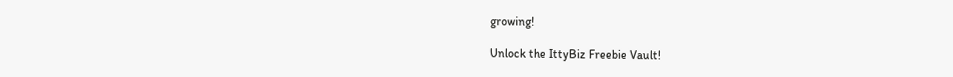growing!

Unlock the IttyBiz Freebie Vault!